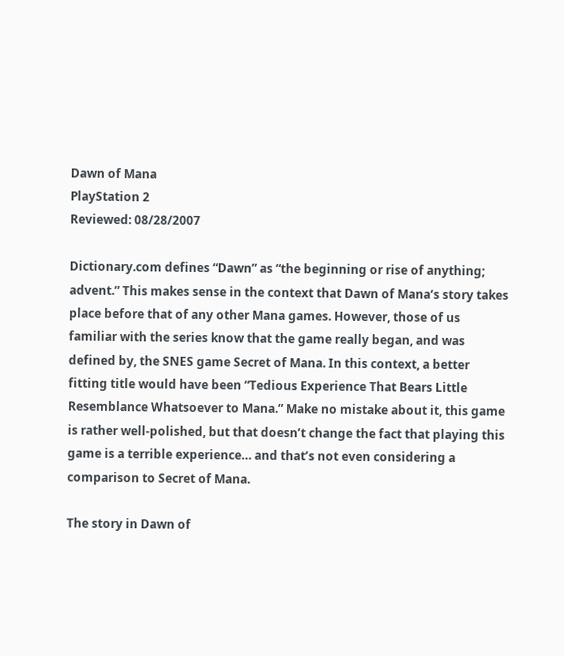Dawn of Mana
PlayStation 2
Reviewed: 08/28/2007

Dictionary.com defines “Dawn” as “the beginning or rise of anything; advent.” This makes sense in the context that Dawn of Mana‘s story takes place before that of any other Mana games. However, those of us familiar with the series know that the game really began, and was defined by, the SNES game Secret of Mana. In this context, a better fitting title would have been “Tedious Experience That Bears Little Resemblance Whatsoever to Mana.” Make no mistake about it, this game is rather well-polished, but that doesn’t change the fact that playing this game is a terrible experience… and that’s not even considering a comparison to Secret of Mana.

The story in Dawn of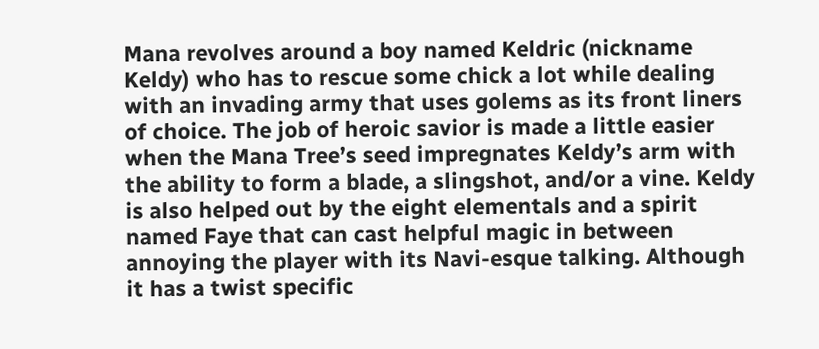Mana revolves around a boy named Keldric (nickname Keldy) who has to rescue some chick a lot while dealing with an invading army that uses golems as its front liners of choice. The job of heroic savior is made a little easier when the Mana Tree’s seed impregnates Keldy’s arm with the ability to form a blade, a slingshot, and/or a vine. Keldy is also helped out by the eight elementals and a spirit named Faye that can cast helpful magic in between annoying the player with its Navi-esque talking. Although it has a twist specific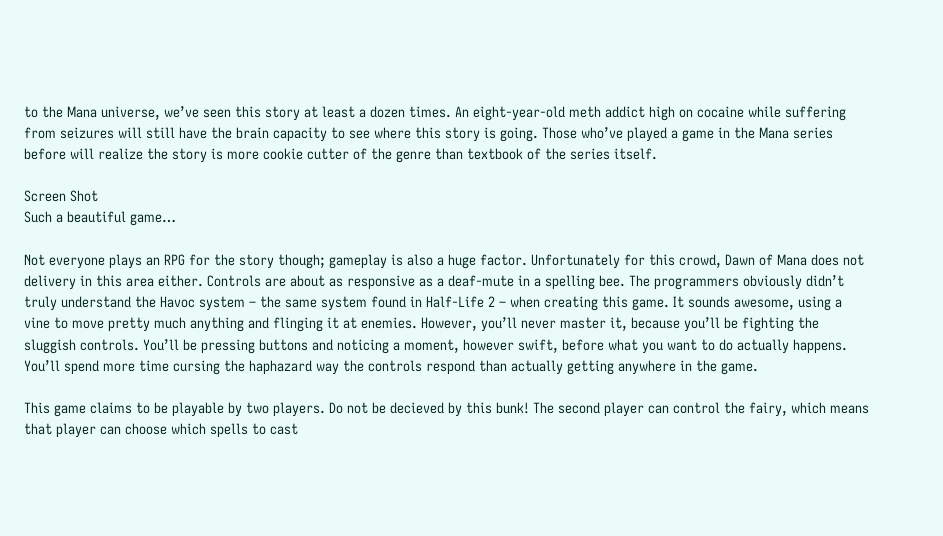to the Mana universe, we’ve seen this story at least a dozen times. An eight-year-old meth addict high on cocaine while suffering from seizures will still have the brain capacity to see where this story is going. Those who’ve played a game in the Mana series before will realize the story is more cookie cutter of the genre than textbook of the series itself.

Screen Shot
Such a beautiful game…

Not everyone plays an RPG for the story though; gameplay is also a huge factor. Unfortunately for this crowd, Dawn of Mana does not delivery in this area either. Controls are about as responsive as a deaf-mute in a spelling bee. The programmers obviously didn’t truly understand the Havoc system – the same system found in Half-Life 2 – when creating this game. It sounds awesome, using a vine to move pretty much anything and flinging it at enemies. However, you’ll never master it, because you’ll be fighting the sluggish controls. You’ll be pressing buttons and noticing a moment, however swift, before what you want to do actually happens. You’ll spend more time cursing the haphazard way the controls respond than actually getting anywhere in the game.

This game claims to be playable by two players. Do not be decieved by this bunk! The second player can control the fairy, which means that player can choose which spells to cast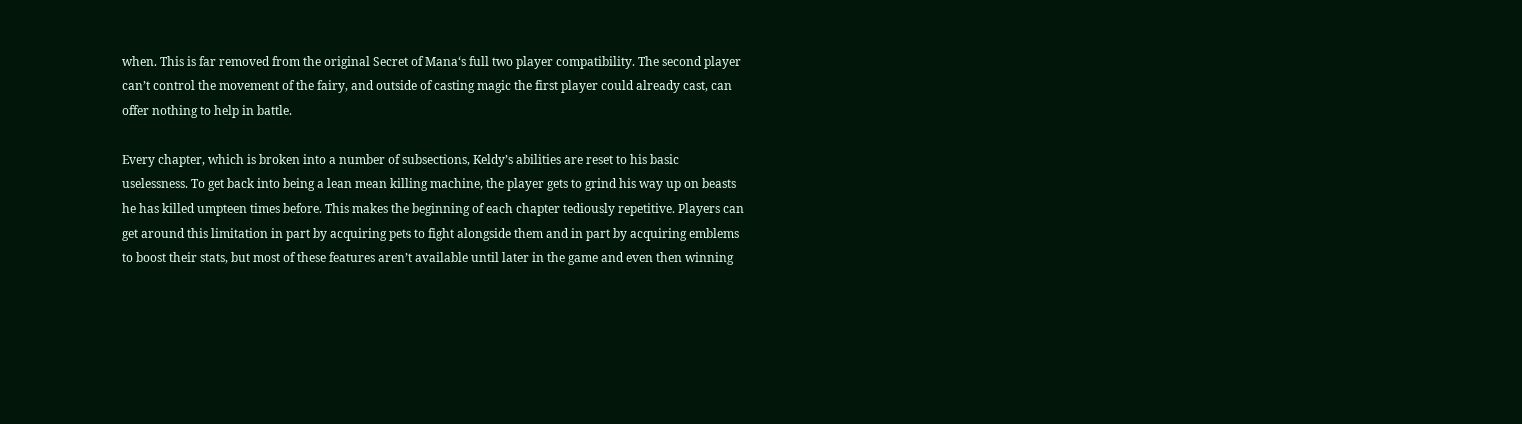when. This is far removed from the original Secret of Mana‘s full two player compatibility. The second player can’t control the movement of the fairy, and outside of casting magic the first player could already cast, can offer nothing to help in battle.

Every chapter, which is broken into a number of subsections, Keldy’s abilities are reset to his basic uselessness. To get back into being a lean mean killing machine, the player gets to grind his way up on beasts he has killed umpteen times before. This makes the beginning of each chapter tediously repetitive. Players can get around this limitation in part by acquiring pets to fight alongside them and in part by acquiring emblems to boost their stats, but most of these features aren’t available until later in the game and even then winning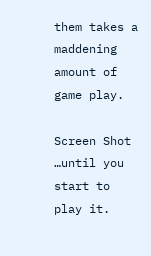them takes a maddening amount of game play.

Screen Shot
…until you start to play it.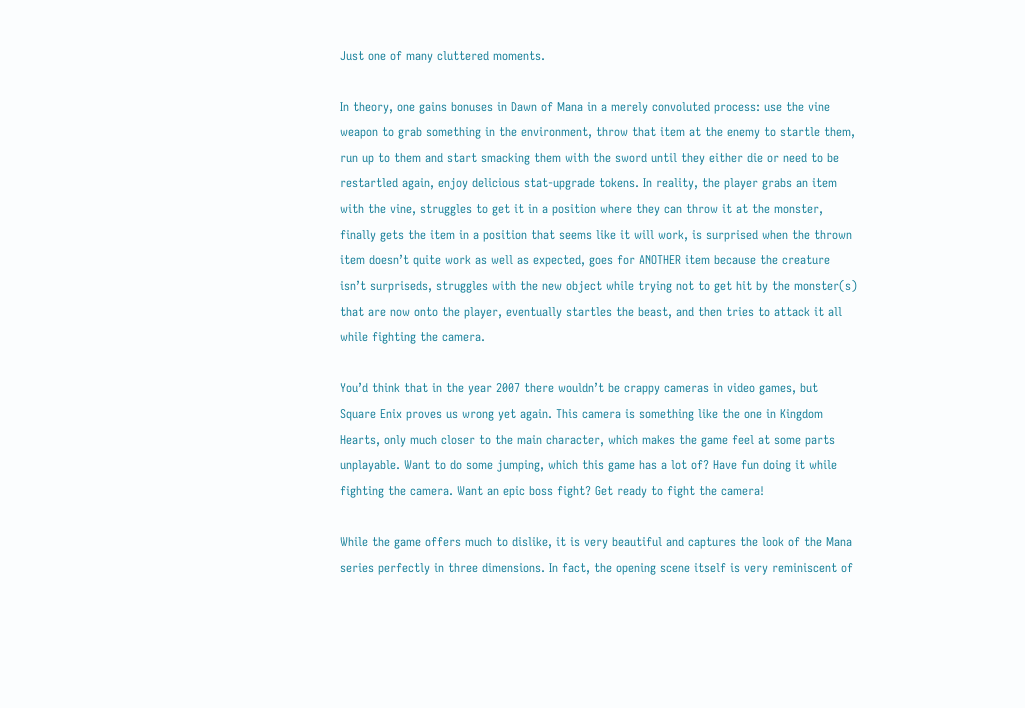Just one of many cluttered moments.

In theory, one gains bonuses in Dawn of Mana in a merely convoluted process: use the vine weapon to grab something in the environment, throw that item at the enemy to startle them, run up to them and start smacking them with the sword until they either die or need to be restartled again, enjoy delicious stat-upgrade tokens. In reality, the player grabs an item with the vine, struggles to get it in a position where they can throw it at the monster, finally gets the item in a position that seems like it will work, is surprised when the thrown item doesn’t quite work as well as expected, goes for ANOTHER item because the creature isn’t surpriseds, struggles with the new object while trying not to get hit by the monster(s) that are now onto the player, eventually startles the beast, and then tries to attack it all while fighting the camera.

You’d think that in the year 2007 there wouldn’t be crappy cameras in video games, but Square Enix proves us wrong yet again. This camera is something like the one in Kingdom Hearts, only much closer to the main character, which makes the game feel at some parts unplayable. Want to do some jumping, which this game has a lot of? Have fun doing it while fighting the camera. Want an epic boss fight? Get ready to fight the camera!

While the game offers much to dislike, it is very beautiful and captures the look of the Mana series perfectly in three dimensions. In fact, the opening scene itself is very reminiscent of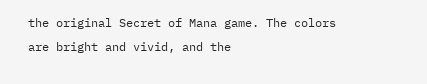the original Secret of Mana game. The colors are bright and vivid, and the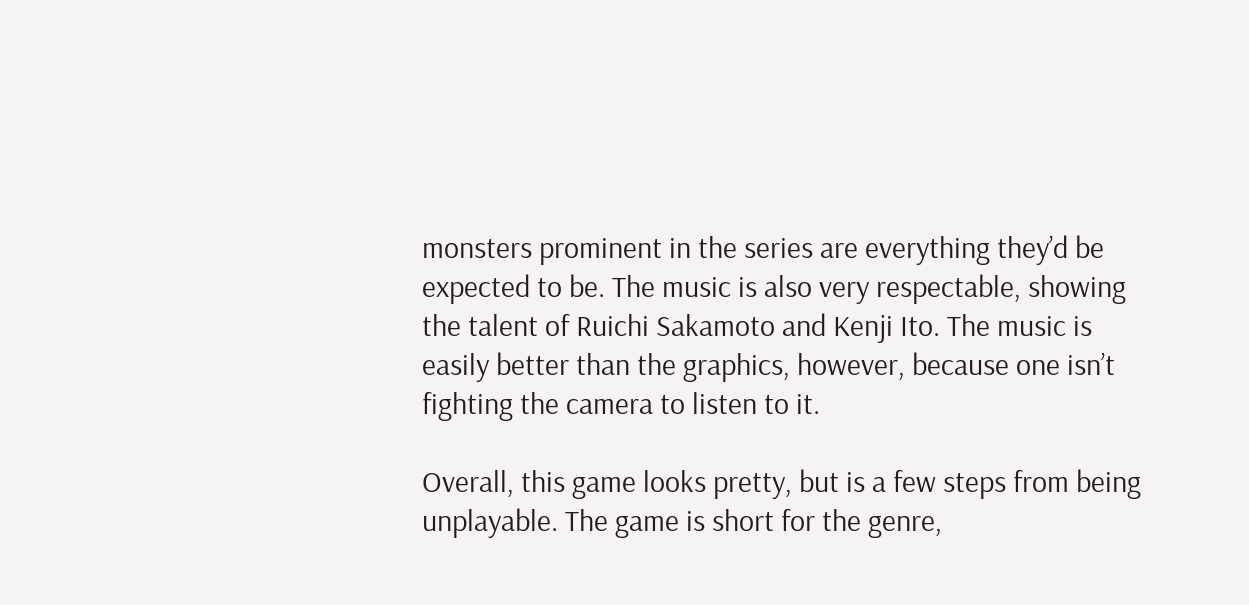monsters prominent in the series are everything they’d be expected to be. The music is also very respectable, showing the talent of Ruichi Sakamoto and Kenji Ito. The music is easily better than the graphics, however, because one isn’t fighting the camera to listen to it.

Overall, this game looks pretty, but is a few steps from being unplayable. The game is short for the genre,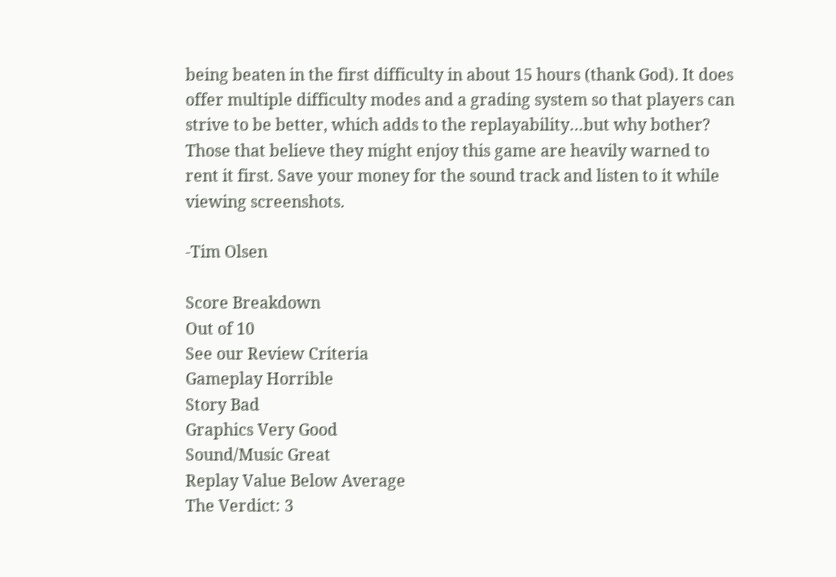being beaten in the first difficulty in about 15 hours (thank God). It does offer multiple difficulty modes and a grading system so that players can strive to be better, which adds to the replayability…but why bother? Those that believe they might enjoy this game are heavily warned to rent it first. Save your money for the sound track and listen to it while viewing screenshots.

-Tim Olsen

Score Breakdown
Out of 10
See our Review Criteria
Gameplay Horrible
Story Bad
Graphics Very Good
Sound/Music Great
Replay Value Below Average
The Verdict: 3